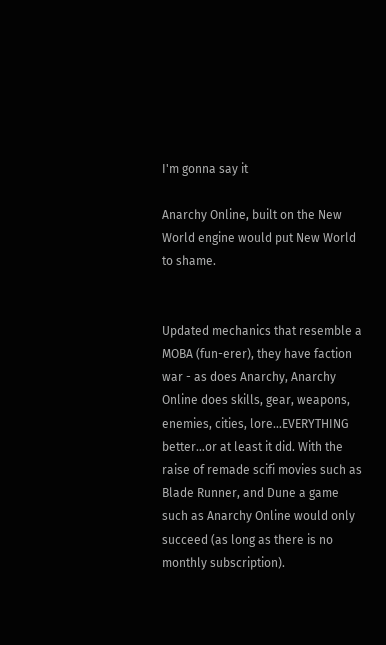I'm gonna say it

Anarchy Online, built on the New World engine would put New World to shame.


Updated mechanics that resemble a MOBA (fun-erer), they have faction war - as does Anarchy, Anarchy Online does skills, gear, weapons, enemies, cities, lore…EVERYTHING better…or at least it did. With the raise of remade scifi movies such as Blade Runner, and Dune a game such as Anarchy Online would only succeed (as long as there is no monthly subscription).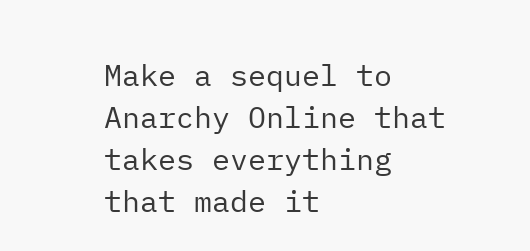Make a sequel to Anarchy Online that takes everything that made it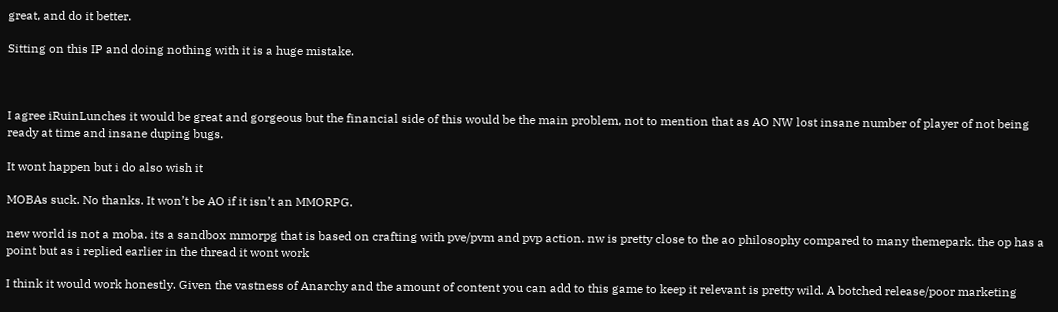great, and do it better.

Sitting on this IP and doing nothing with it is a huge mistake.



I agree iRuinLunches it would be great and gorgeous but the financial side of this would be the main problem, not to mention that as AO NW lost insane number of player of not being ready at time and insane duping bugs.

It wont happen but i do also wish it

MOBAs suck. No thanks. It won’t be AO if it isn’t an MMORPG.

new world is not a moba. its a sandbox mmorpg that is based on crafting with pve/pvm and pvp action. nw is pretty close to the ao philosophy compared to many themepark. the op has a point but as i replied earlier in the thread it wont work

I think it would work honestly. Given the vastness of Anarchy and the amount of content you can add to this game to keep it relevant is pretty wild. A botched release/poor marketing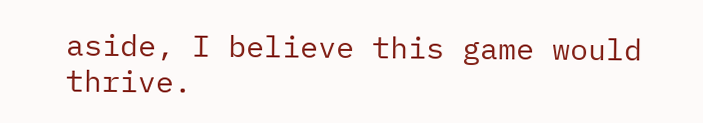aside, I believe this game would thrive.